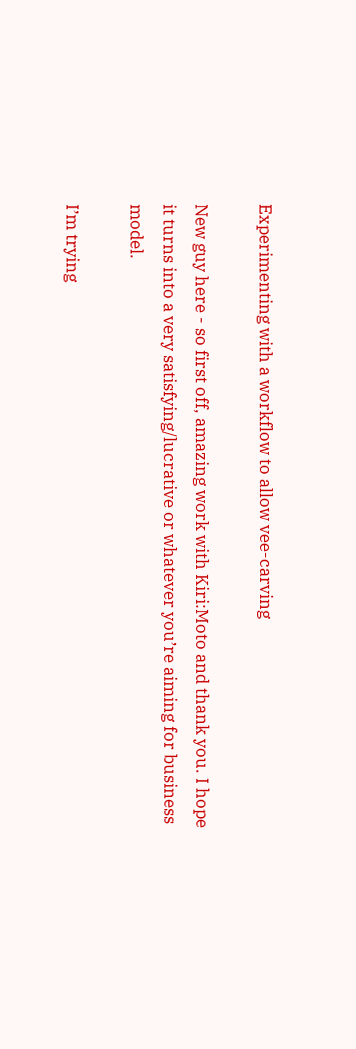Experimenting with a workflow to allow vee-carving

New guy here - so first off, amazing work with Kiri:Moto and thank you. I hope it turns into a very satisfying/lucrative or whatever you’re aiming for business model.

I’m trying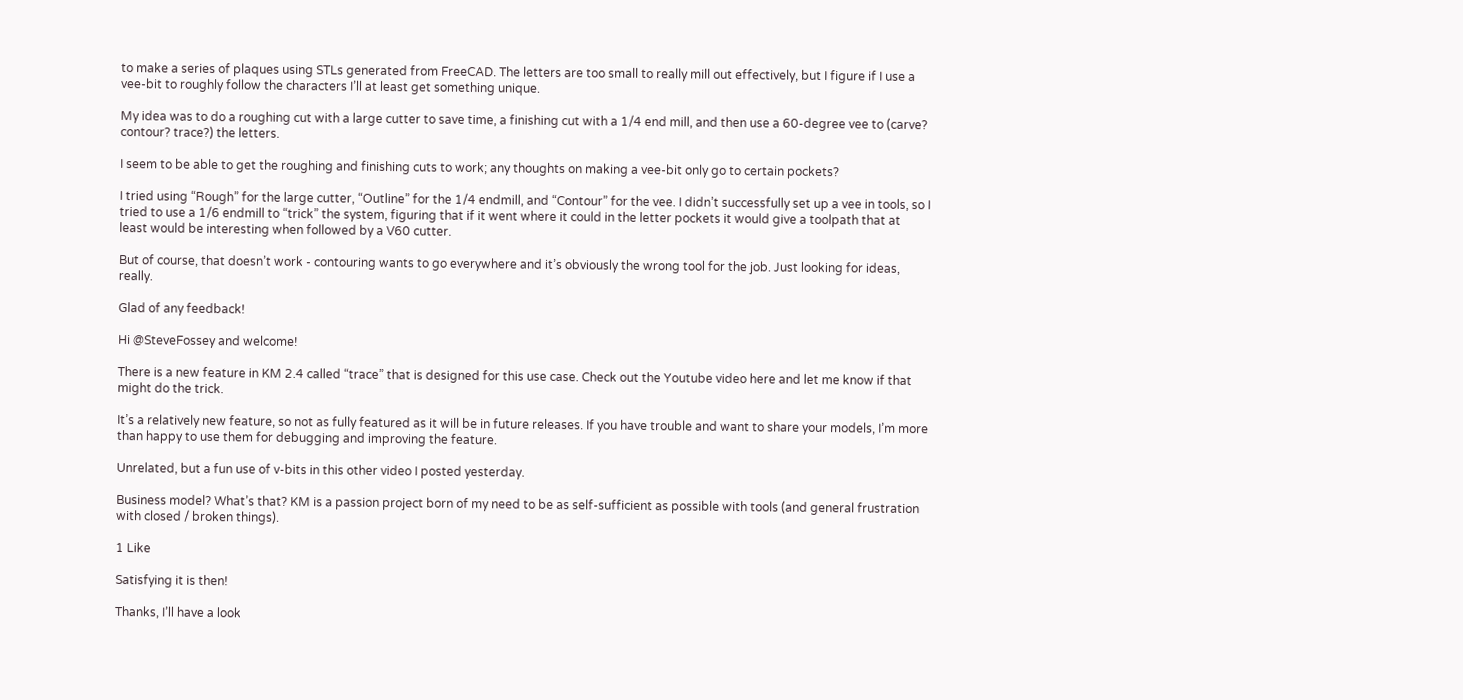to make a series of plaques using STLs generated from FreeCAD. The letters are too small to really mill out effectively, but I figure if I use a vee-bit to roughly follow the characters I’ll at least get something unique.

My idea was to do a roughing cut with a large cutter to save time, a finishing cut with a 1/4 end mill, and then use a 60-degree vee to (carve? contour? trace?) the letters.

I seem to be able to get the roughing and finishing cuts to work; any thoughts on making a vee-bit only go to certain pockets?

I tried using “Rough” for the large cutter, “Outline” for the 1/4 endmill, and “Contour” for the vee. I didn’t successfully set up a vee in tools, so I tried to use a 1/6 endmill to “trick” the system, figuring that if it went where it could in the letter pockets it would give a toolpath that at least would be interesting when followed by a V60 cutter.

But of course, that doesn’t work - contouring wants to go everywhere and it’s obviously the wrong tool for the job. Just looking for ideas, really.

Glad of any feedback!

Hi @SteveFossey and welcome!

There is a new feature in KM 2.4 called “trace” that is designed for this use case. Check out the Youtube video here and let me know if that might do the trick.

It’s a relatively new feature, so not as fully featured as it will be in future releases. If you have trouble and want to share your models, I’m more than happy to use them for debugging and improving the feature.

Unrelated, but a fun use of v-bits in this other video I posted yesterday.

Business model? What’s that? KM is a passion project born of my need to be as self-sufficient as possible with tools (and general frustration with closed / broken things).

1 Like

Satisfying it is then!

Thanks, I’ll have a look